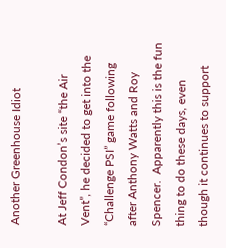Another Greenhouse Idiot

At Jeff Condon’s site “the Air Vent”, he decided to get into the “Challenge PSI” game following after Anthony Watts and Roy Spencer.  Apparently this is the fun thing to do these days, even though it continues to support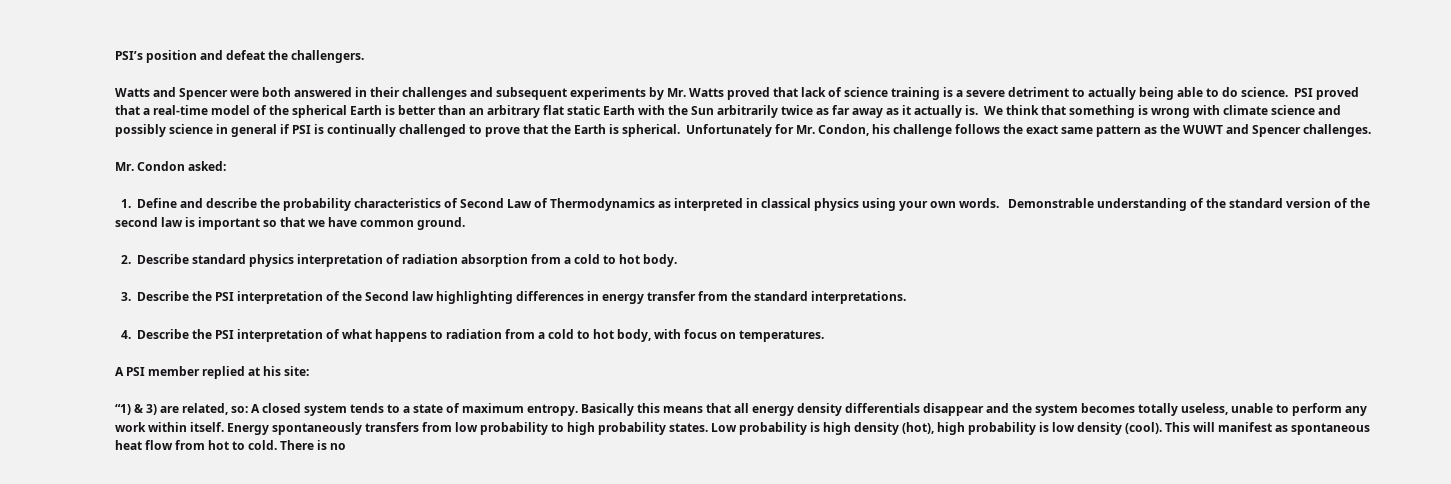PSI’s position and defeat the challengers.

Watts and Spencer were both answered in their challenges and subsequent experiments by Mr. Watts proved that lack of science training is a severe detriment to actually being able to do science.  PSI proved that a real-time model of the spherical Earth is better than an arbitrary flat static Earth with the Sun arbitrarily twice as far away as it actually is.  We think that something is wrong with climate science and possibly science in general if PSI is continually challenged to prove that the Earth is spherical.  Unfortunately for Mr. Condon, his challenge follows the exact same pattern as the WUWT and Spencer challenges.

Mr. Condon asked:

  1.  Define and describe the probability characteristics of Second Law of Thermodynamics as interpreted in classical physics using your own words.   Demonstrable understanding of the standard version of the second law is important so that we have common ground.

  2.  Describe standard physics interpretation of radiation absorption from a cold to hot body.

  3.  Describe the PSI interpretation of the Second law highlighting differences in energy transfer from the standard interpretations.

  4.  Describe the PSI interpretation of what happens to radiation from a cold to hot body, with focus on temperatures.

A PSI member replied at his site:

“1) & 3) are related, so: A closed system tends to a state of maximum entropy. Basically this means that all energy density differentials disappear and the system becomes totally useless, unable to perform any work within itself. Energy spontaneously transfers from low probability to high probability states. Low probability is high density (hot), high probability is low density (cool). This will manifest as spontaneous heat flow from hot to cold. There is no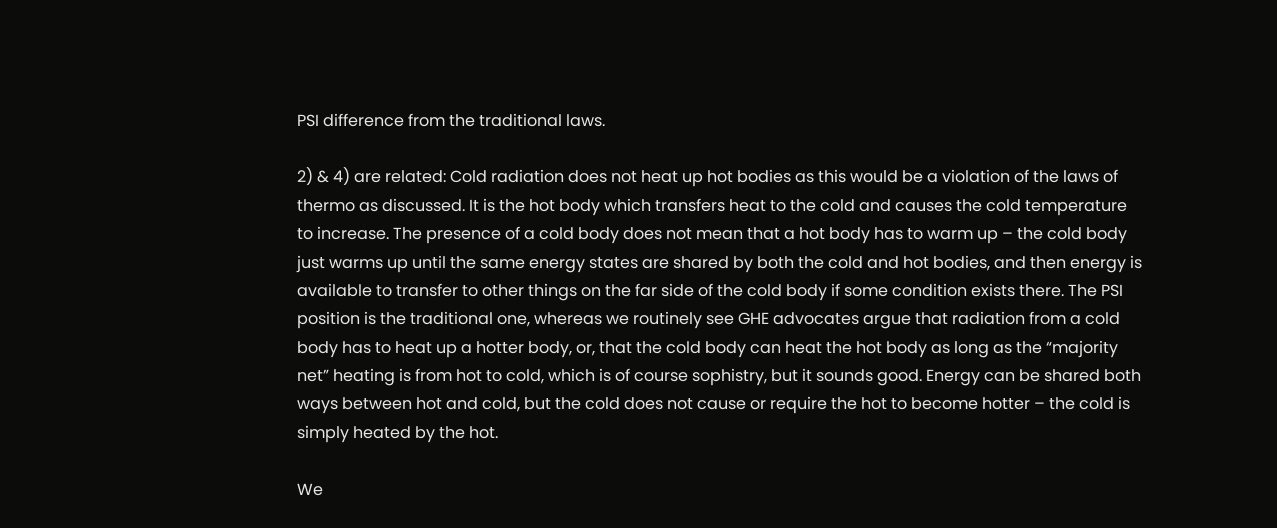PSI difference from the traditional laws.

2) & 4) are related: Cold radiation does not heat up hot bodies as this would be a violation of the laws of thermo as discussed. It is the hot body which transfers heat to the cold and causes the cold temperature to increase. The presence of a cold body does not mean that a hot body has to warm up – the cold body just warms up until the same energy states are shared by both the cold and hot bodies, and then energy is available to transfer to other things on the far side of the cold body if some condition exists there. The PSI position is the traditional one, whereas we routinely see GHE advocates argue that radiation from a cold body has to heat up a hotter body, or, that the cold body can heat the hot body as long as the “majority net” heating is from hot to cold, which is of course sophistry, but it sounds good. Energy can be shared both ways between hot and cold, but the cold does not cause or require the hot to become hotter – the cold is simply heated by the hot.

We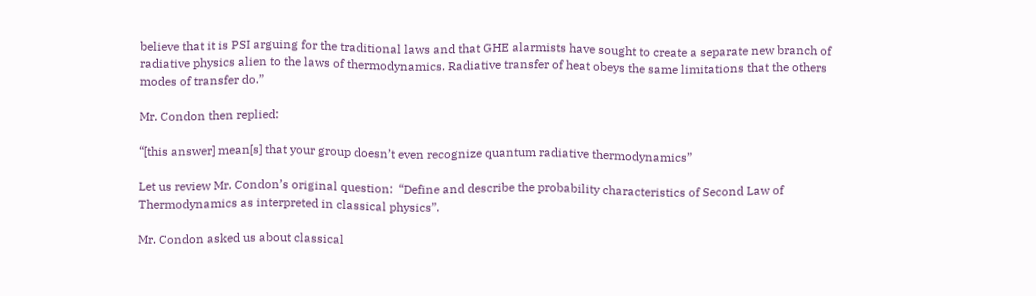believe that it is PSI arguing for the traditional laws and that GHE alarmists have sought to create a separate new branch of radiative physics alien to the laws of thermodynamics. Radiative transfer of heat obeys the same limitations that the others modes of transfer do.”

Mr. Condon then replied:

“[this answer] mean[s] that your group doesn’t even recognize quantum radiative thermodynamics”

Let us review Mr. Condon’s original question:  “Define and describe the probability characteristics of Second Law of Thermodynamics as interpreted in classical physics”.

Mr. Condon asked us about classical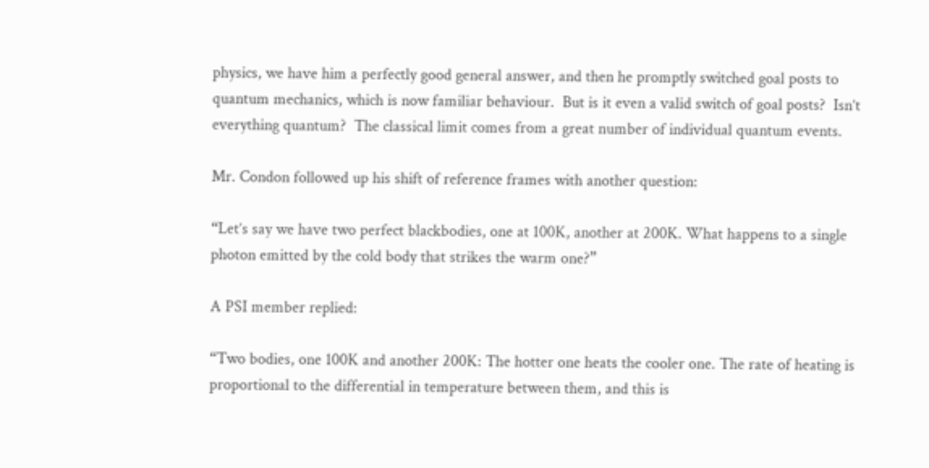physics, we have him a perfectly good general answer, and then he promptly switched goal posts to quantum mechanics, which is now familiar behaviour.  But is it even a valid switch of goal posts?  Isn’t everything quantum?  The classical limit comes from a great number of individual quantum events.

Mr. Condon followed up his shift of reference frames with another question:

“Let’s say we have two perfect blackbodies, one at 100K, another at 200K. What happens to a single photon emitted by the cold body that strikes the warm one?”

A PSI member replied:

“Two bodies, one 100K and another 200K: The hotter one heats the cooler one. The rate of heating is proportional to the differential in temperature between them, and this is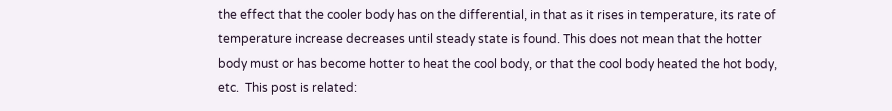the effect that the cooler body has on the differential, in that as it rises in temperature, its rate of temperature increase decreases until steady state is found. This does not mean that the hotter body must or has become hotter to heat the cool body, or that the cool body heated the hot body, etc.  This post is related: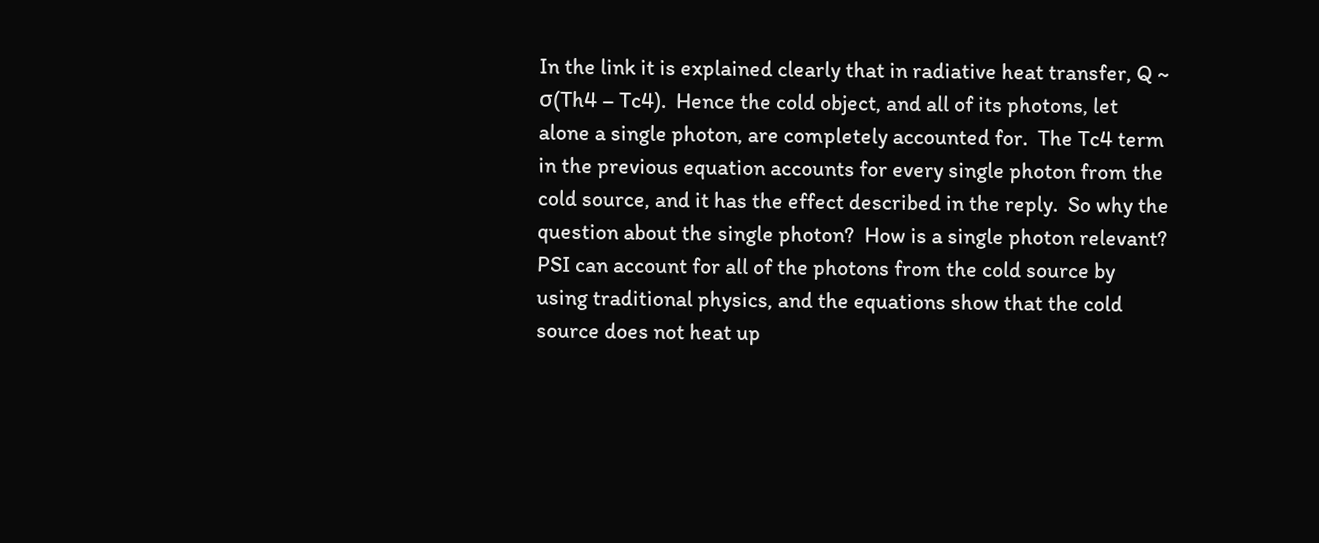In the link it is explained clearly that in radiative heat transfer, Q ~ σ(Th4 – Tc4).  Hence the cold object, and all of its photons, let alone a single photon, are completely accounted for.  The Tc4 term in the previous equation accounts for every single photon from the cold source, and it has the effect described in the reply.  So why the question about the single photon?  How is a single photon relevant?  PSI can account for all of the photons from the cold source by using traditional physics, and the equations show that the cold source does not heat up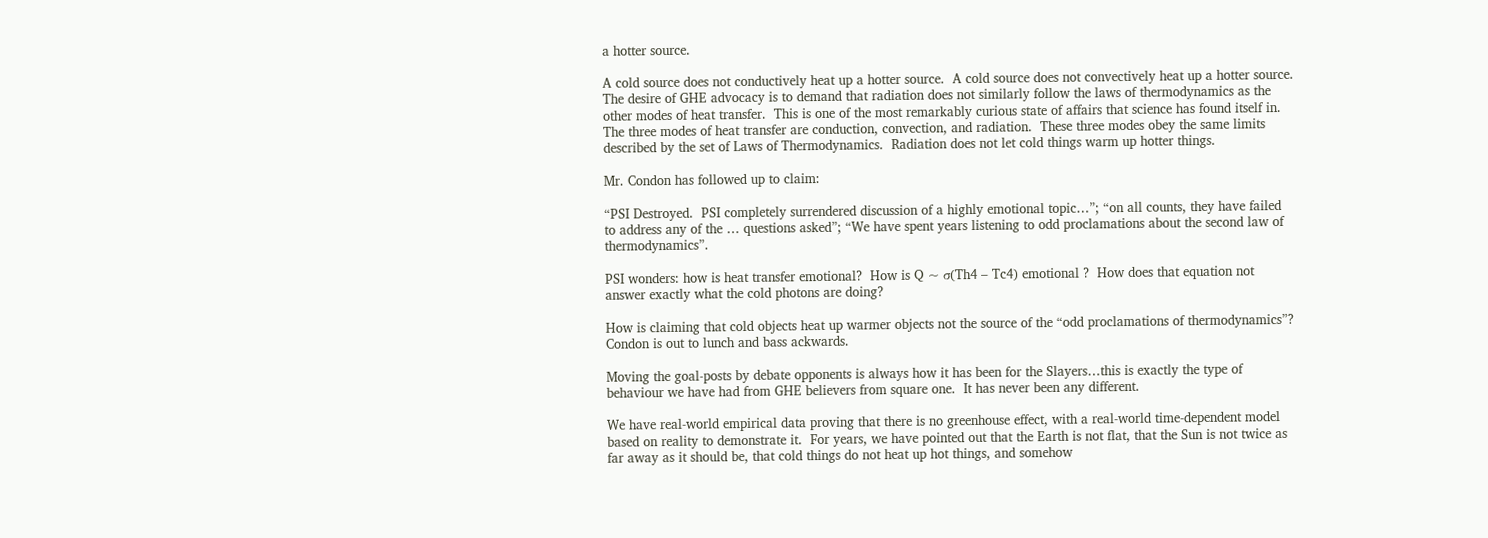a hotter source.

A cold source does not conductively heat up a hotter source.  A cold source does not convectively heat up a hotter source.  The desire of GHE advocacy is to demand that radiation does not similarly follow the laws of thermodynamics as the other modes of heat transfer.  This is one of the most remarkably curious state of affairs that science has found itself in.  The three modes of heat transfer are conduction, convection, and radiation.  These three modes obey the same limits described by the set of Laws of Thermodynamics.  Radiation does not let cold things warm up hotter things.

Mr. Condon has followed up to claim:

“PSI Destroyed.  PSI completely surrendered discussion of a highly emotional topic…”; “on all counts, they have failed to address any of the … questions asked”; “We have spent years listening to odd proclamations about the second law of thermodynamics”.

PSI wonders: how is heat transfer emotional?  How is Q ~ σ(Th4 – Tc4) emotional ?  How does that equation not answer exactly what the cold photons are doing?

How is claiming that cold objects heat up warmer objects not the source of the “odd proclamations of thermodynamics”?  Condon is out to lunch and bass ackwards.

Moving the goal-posts by debate opponents is always how it has been for the Slayers…this is exactly the type of behaviour we have had from GHE believers from square one.  It has never been any different.

We have real-world empirical data proving that there is no greenhouse effect, with a real-world time-dependent model based on reality to demonstrate it.  For years, we have pointed out that the Earth is not flat, that the Sun is not twice as far away as it should be, that cold things do not heat up hot things, and somehow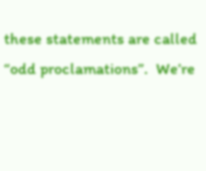these statements are called “odd proclamations”.  We’re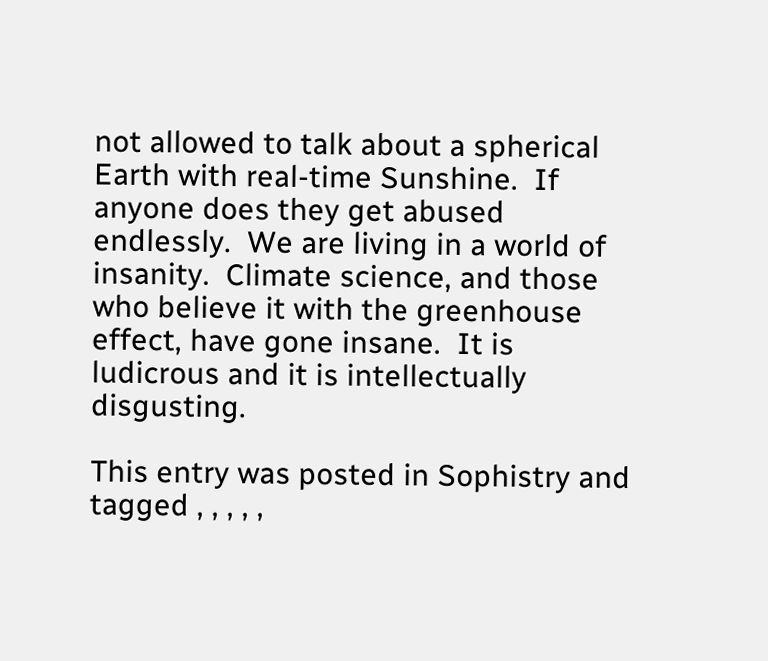not allowed to talk about a spherical Earth with real-time Sunshine.  If anyone does they get abused endlessly.  We are living in a world of insanity.  Climate science, and those who believe it with the greenhouse effect, have gone insane.  It is ludicrous and it is intellectually disgusting.

This entry was posted in Sophistry and tagged , , , , ,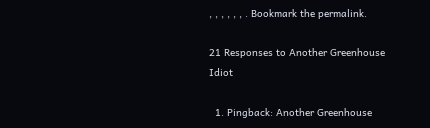, , , , , , . Bookmark the permalink.

21 Responses to Another Greenhouse Idiot

  1. Pingback: Another Greenhouse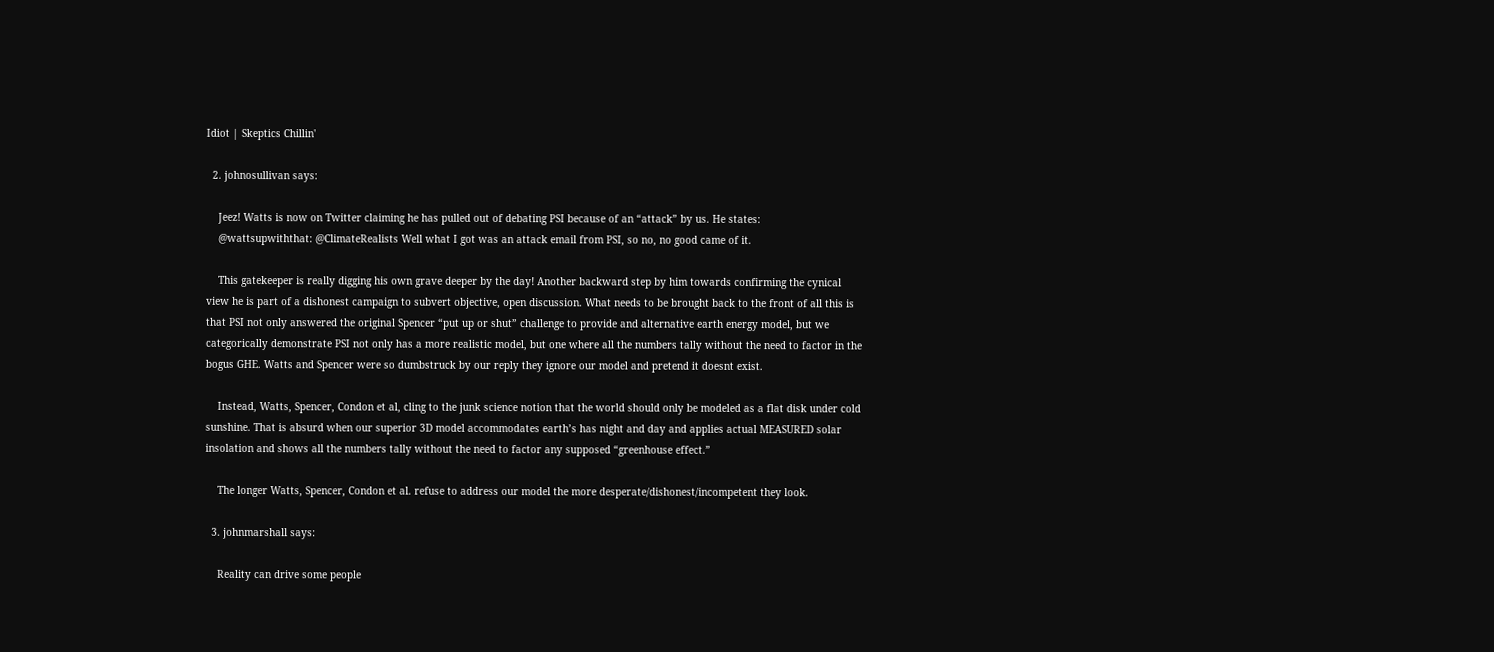Idiot | Skeptics Chillin'

  2. johnosullivan says:

    Jeez! Watts is now on Twitter claiming he has pulled out of debating PSI because of an “attack” by us. He states:
    @wattsupwiththat: @ClimateRealists Well what I got was an attack email from PSI, so no, no good came of it.

    This gatekeeper is really digging his own grave deeper by the day! Another backward step by him towards confirming the cynical view he is part of a dishonest campaign to subvert objective, open discussion. What needs to be brought back to the front of all this is that PSI not only answered the original Spencer “put up or shut” challenge to provide and alternative earth energy model, but we categorically demonstrate PSI not only has a more realistic model, but one where all the numbers tally without the need to factor in the bogus GHE. Watts and Spencer were so dumbstruck by our reply they ignore our model and pretend it doesnt exist.

    Instead, Watts, Spencer, Condon et al, cling to the junk science notion that the world should only be modeled as a flat disk under cold sunshine. That is absurd when our superior 3D model accommodates earth’s has night and day and applies actual MEASURED solar insolation and shows all the numbers tally without the need to factor any supposed “greenhouse effect.”

    The longer Watts, Spencer, Condon et al. refuse to address our model the more desperate/dishonest/incompetent they look.

  3. johnmarshall says:

    Reality can drive some people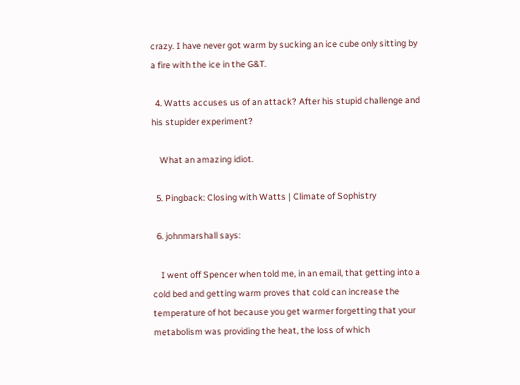crazy. I have never got warm by sucking an ice cube only sitting by a fire with the ice in the G&T.

  4. Watts accuses us of an attack? After his stupid challenge and his stupider experiment?

    What an amazing idiot.

  5. Pingback: Closing with Watts | Climate of Sophistry

  6. johnmarshall says:

    I went off Spencer when told me, in an email, that getting into a cold bed and getting warm proves that cold can increase the temperature of hot because you get warmer forgetting that your metabolism was providing the heat, the loss of which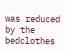was reduced by the bedclothes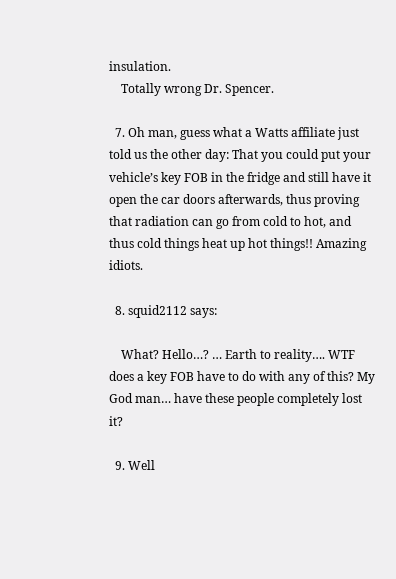insulation.
    Totally wrong Dr. Spencer.

  7. Oh man, guess what a Watts affiliate just told us the other day: That you could put your vehicle’s key FOB in the fridge and still have it open the car doors afterwards, thus proving that radiation can go from cold to hot, and thus cold things heat up hot things!! Amazing idiots.

  8. squid2112 says:

    What? Hello…? … Earth to reality…. WTF does a key FOB have to do with any of this? My God man… have these people completely lost it?

  9. Well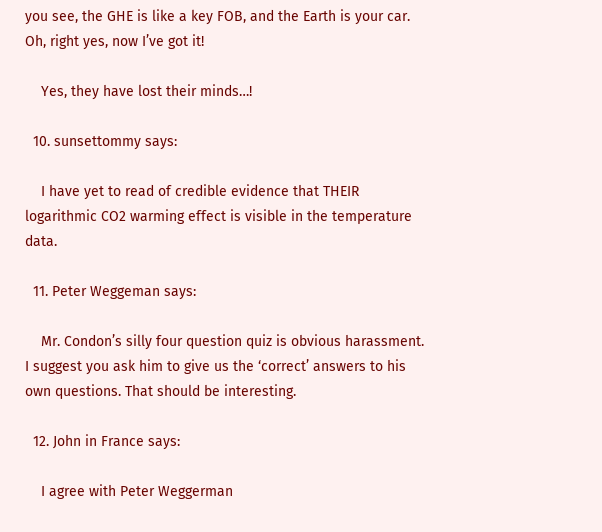you see, the GHE is like a key FOB, and the Earth is your car. Oh, right yes, now I’ve got it!

    Yes, they have lost their minds…!

  10. sunsettommy says:

    I have yet to read of credible evidence that THEIR logarithmic CO2 warming effect is visible in the temperature data.

  11. Peter Weggeman says:

    Mr. Condon’s silly four question quiz is obvious harassment. I suggest you ask him to give us the ‘correct’ answers to his own questions. That should be interesting.

  12. John in France says:

    I agree with Peter Weggerman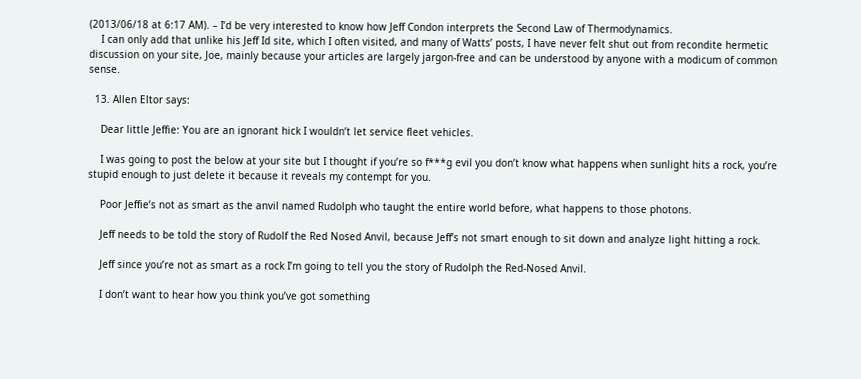(2013/06/18 at 6:17 AM). – I’d be very interested to know how Jeff Condon interprets the Second Law of Thermodynamics.
    I can only add that unlike his Jeff Id site, which I often visited, and many of Watts’ posts, I have never felt shut out from recondite hermetic discussion on your site, Joe, mainly because your articles are largely jargon-free and can be understood by anyone with a modicum of common sense.

  13. Allen Eltor says:

    Dear little Jeffie: You are an ignorant hick I wouldn’t let service fleet vehicles.

    I was going to post the below at your site but I thought if you’re so f***g evil you don’t know what happens when sunlight hits a rock, you’re stupid enough to just delete it because it reveals my contempt for you.

    Poor Jeffie’s not as smart as the anvil named Rudolph who taught the entire world before, what happens to those photons.

    Jeff needs to be told the story of Rudolf the Red Nosed Anvil, because Jeff’s not smart enough to sit down and analyze light hitting a rock.

    Jeff since you’re not as smart as a rock I’m going to tell you the story of Rudolph the Red-Nosed Anvil.

    I don’t want to hear how you think you’ve got something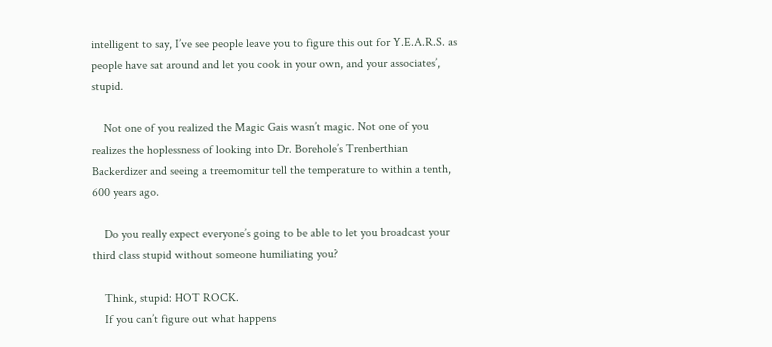intelligent to say, I’ve see people leave you to figure this out for Y.E.A.R.S. as people have sat around and let you cook in your own, and your associates’, stupid.

    Not one of you realized the Magic Gais wasn’t magic. Not one of you realizes the hoplessness of looking into Dr. Borehole’s Trenberthian Backerdizer and seeing a treemomitur tell the temperature to within a tenth, 600 years ago.

    Do you really expect everyone’s going to be able to let you broadcast your third class stupid without someone humiliating you?

    Think, stupid: HOT ROCK.
    If you can’t figure out what happens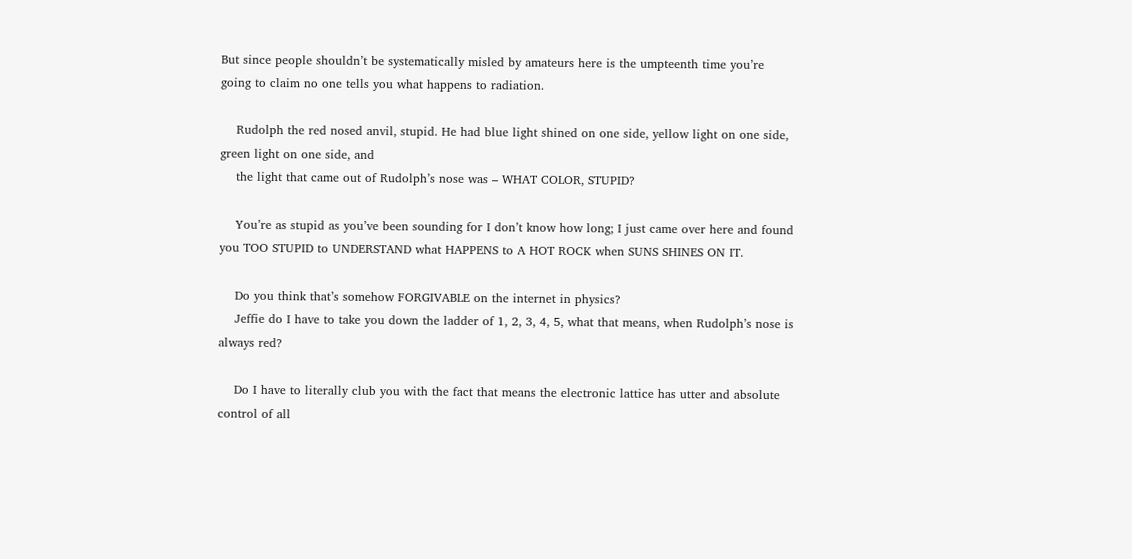But since people shouldn’t be systematically misled by amateurs here is the umpteenth time you’re going to claim no one tells you what happens to radiation.

    Rudolph the red nosed anvil, stupid. He had blue light shined on one side, yellow light on one side, green light on one side, and
    the light that came out of Rudolph’s nose was – WHAT COLOR, STUPID?

    You’re as stupid as you’ve been sounding for I don’t know how long; I just came over here and found you TOO STUPID to UNDERSTAND what HAPPENS to A HOT ROCK when SUNS SHINES ON IT.

    Do you think that’s somehow FORGIVABLE on the internet in physics?
    Jeffie do I have to take you down the ladder of 1, 2, 3, 4, 5, what that means, when Rudolph’s nose is always red?

    Do I have to literally club you with the fact that means the electronic lattice has utter and absolute control of all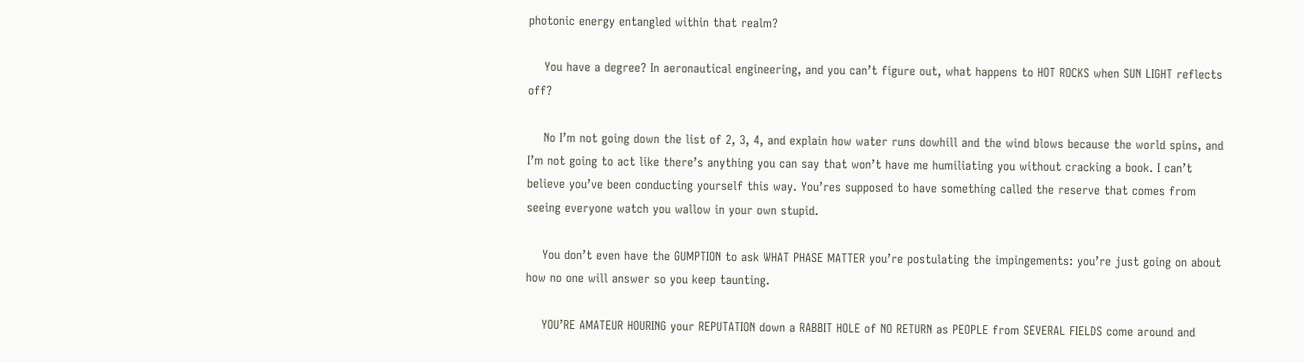photonic energy entangled within that realm?

    You have a degree? In aeronautical engineering, and you can’t figure out, what happens to HOT ROCKS when SUN LIGHT reflects off?

    No I’m not going down the list of 2, 3, 4, and explain how water runs dowhill and the wind blows because the world spins, and I’m not going to act like there’s anything you can say that won’t have me humiliating you without cracking a book. I can’t believe you’ve been conducting yourself this way. You’res supposed to have something called the reserve that comes from seeing everyone watch you wallow in your own stupid.

    You don’t even have the GUMPTION to ask WHAT PHASE MATTER you’re postulating the impingements: you’re just going on about how no one will answer so you keep taunting.

    YOU’RE AMATEUR HOURING your REPUTATION down a RABBIT HOLE of NO RETURN as PEOPLE from SEVERAL FIELDS come around and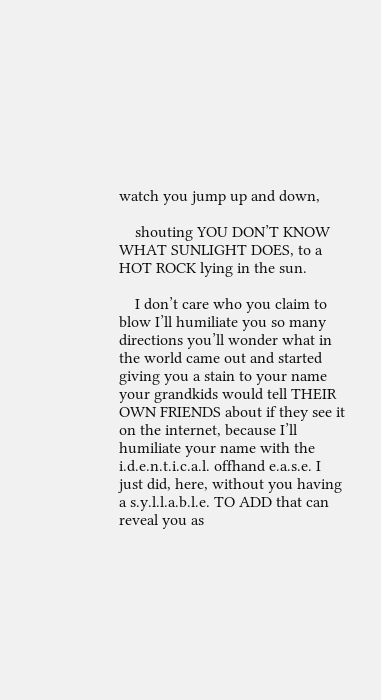watch you jump up and down,

    shouting YOU DON’T KNOW WHAT SUNLIGHT DOES, to a HOT ROCK lying in the sun.

    I don’t care who you claim to blow I’ll humiliate you so many directions you’ll wonder what in the world came out and started giving you a stain to your name your grandkids would tell THEIR OWN FRIENDS about if they see it on the internet, because I’ll humiliate your name with the i.d.e.n.t.i.c.a.l. offhand e.a.s.e. I just did, here, without you having a s.y.l.l.a.b.l.e. TO ADD that can reveal you as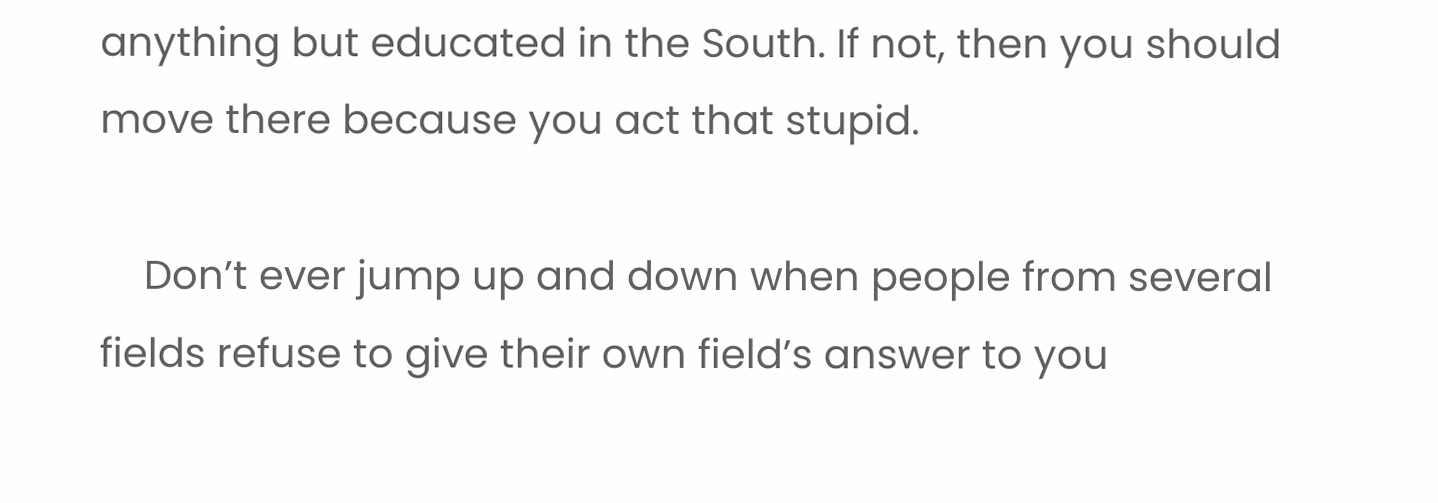anything but educated in the South. If not, then you should move there because you act that stupid.

    Don’t ever jump up and down when people from several fields refuse to give their own field’s answer to you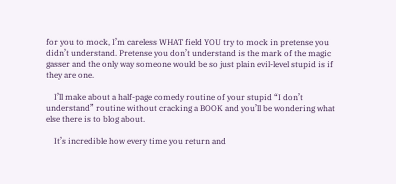for you to mock, I’m careless WHAT field YOU try to mock in pretense you didn’t understand. Pretense you don’t understand is the mark of the magic gasser and the only way someone would be so just plain evil-level stupid is if they are one.

    I’ll make about a half-page comedy routine of your stupid “I don’t understand” routine without cracking a BOOK and you’ll be wondering what else there is to blog about.

    It’s incredible how every time you return and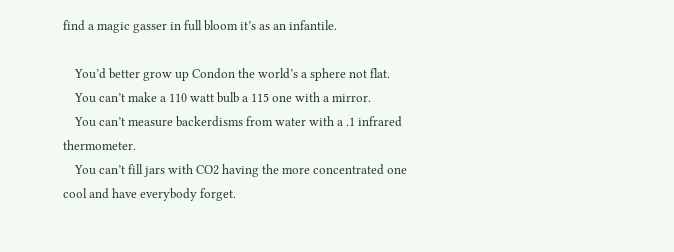find a magic gasser in full bloom it’s as an infantile.

    You’d better grow up Condon the world’s a sphere not flat.
    You can’t make a 110 watt bulb a 115 one with a mirror.
    You can’t measure backerdisms from water with a .1 infrared thermometer.
    You can’t fill jars with CO2 having the more concentrated one cool and have everybody forget.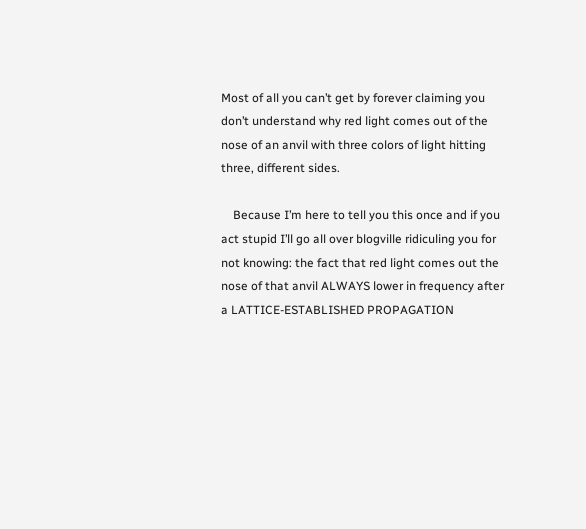Most of all you can’t get by forever claiming you don’t understand why red light comes out of the nose of an anvil with three colors of light hitting three, different sides.

    Because I’m here to tell you this once and if you act stupid I’ll go all over blogville ridiculing you for not knowing: the fact that red light comes out the nose of that anvil ALWAYS lower in frequency after a LATTICE-ESTABLISHED PROPAGATION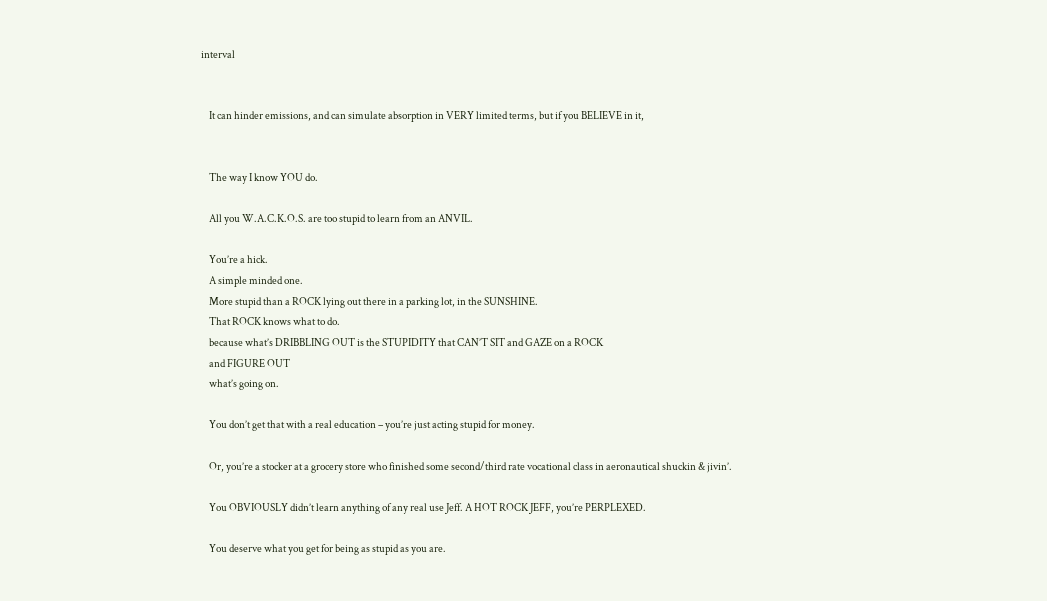interval


    It can hinder emissions, and can simulate absorption in VERY limited terms, but if you BELIEVE in it,


    The way I know YOU do.

    All you W.A.C.K.O.S. are too stupid to learn from an ANVIL.

    You’re a hick.
    A simple minded one.
    More stupid than a ROCK lying out there in a parking lot, in the SUNSHINE.
    That ROCK knows what to do.
    because what’s DRIBBLING OUT is the STUPIDITY that CAN’T SIT and GAZE on a ROCK
    and FIGURE OUT
    what’s going on.

    You don’t get that with a real education – you’re just acting stupid for money.

    Or, you’re a stocker at a grocery store who finished some second/third rate vocational class in aeronautical shuckin & jivin’.

    You OBVIOUSLY didn’t learn anything of any real use Jeff. A HOT ROCK JEFF, you’re PERPLEXED.

    You deserve what you get for being as stupid as you are.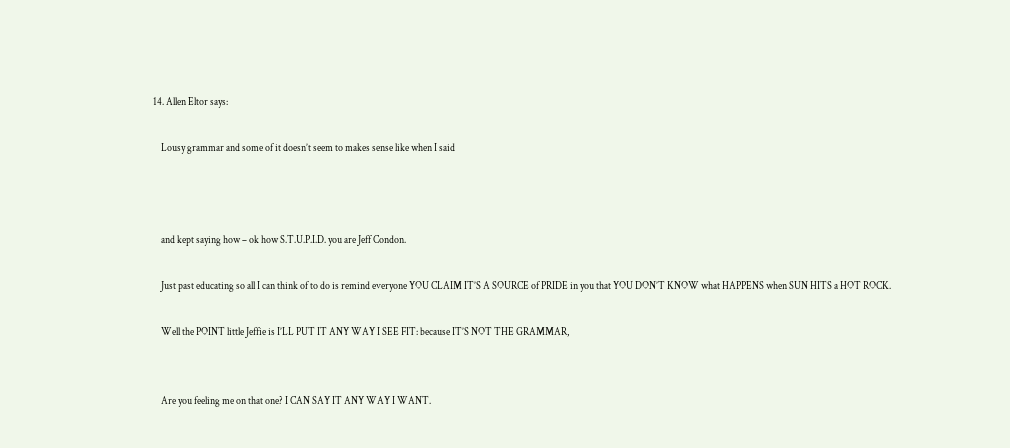14. Allen Eltor says:

    Lousy grammar and some of it doesn’t seem to makes sense like when I said



    and kept saying how – ok how S.T.U.P.I.D. you are Jeff Condon.

    Just past educating so all I can think of to do is remind everyone YOU CLAIM IT’S A SOURCE of PRIDE in you that YOU DON’T KNOW what HAPPENS when SUN HITS a HOT ROCK.

    Well the POINT little Jeffie is I’LL PUT IT ANY WAY I SEE FIT: because IT’S NOT THE GRAMMAR,


    Are you feeling me on that one? I CAN SAY IT ANY WAY I WANT.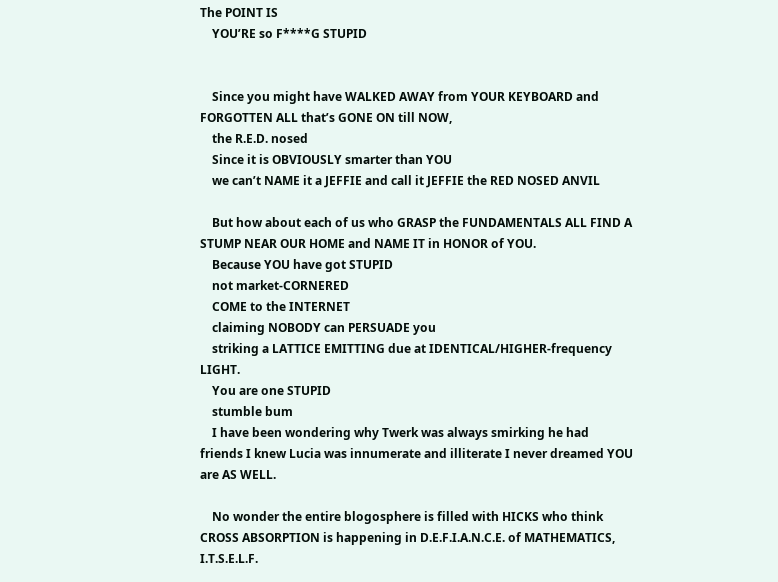The POINT IS
    YOU’RE so F****G STUPID


    Since you might have WALKED AWAY from YOUR KEYBOARD and FORGOTTEN ALL that’s GONE ON till NOW,
    the R.E.D. nosed
    Since it is OBVIOUSLY smarter than YOU
    we can’t NAME it a JEFFIE and call it JEFFIE the RED NOSED ANVIL

    But how about each of us who GRASP the FUNDAMENTALS ALL FIND A STUMP NEAR OUR HOME and NAME IT in HONOR of YOU.
    Because YOU have got STUPID
    not market-CORNERED
    COME to the INTERNET
    claiming NOBODY can PERSUADE you
    striking a LATTICE EMITTING due at IDENTICAL/HIGHER-frequency LIGHT.
    You are one STUPID
    stumble bum
    I have been wondering why Twerk was always smirking he had friends I knew Lucia was innumerate and illiterate I never dreamed YOU are AS WELL.

    No wonder the entire blogosphere is filled with HICKS who think CROSS ABSORPTION is happening in D.E.F.I.A.N.C.E. of MATHEMATICS, I.T.S.E.L.F.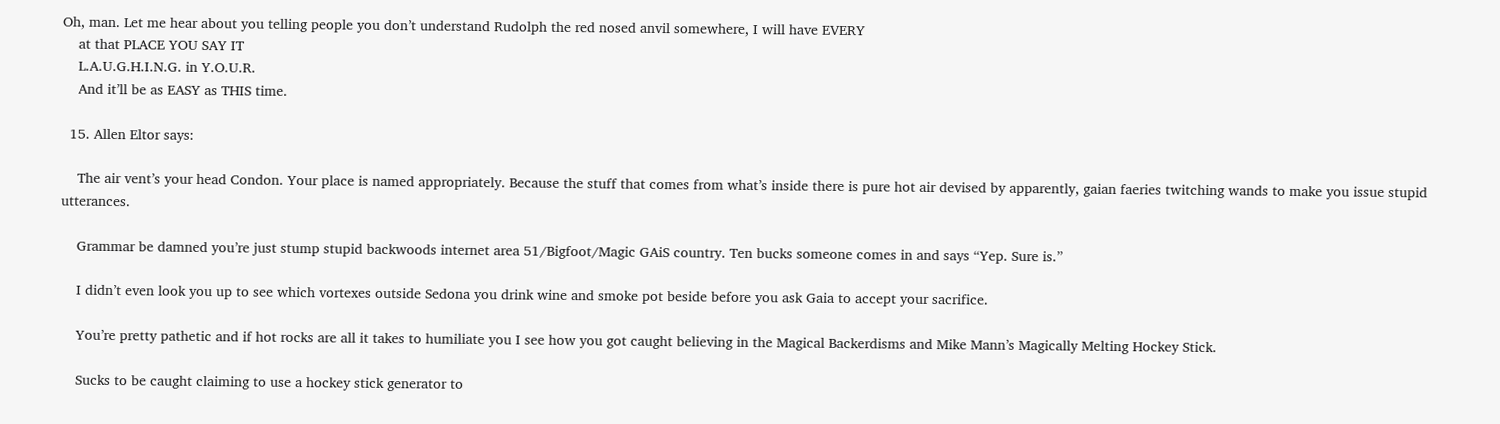Oh, man. Let me hear about you telling people you don’t understand Rudolph the red nosed anvil somewhere, I will have EVERY
    at that PLACE YOU SAY IT
    L.A.U.G.H.I.N.G. in Y.O.U.R.
    And it’ll be as EASY as THIS time.

  15. Allen Eltor says:

    The air vent’s your head Condon. Your place is named appropriately. Because the stuff that comes from what’s inside there is pure hot air devised by apparently, gaian faeries twitching wands to make you issue stupid utterances.

    Grammar be damned you’re just stump stupid backwoods internet area 51/Bigfoot/Magic GAiS country. Ten bucks someone comes in and says “Yep. Sure is.”

    I didn’t even look you up to see which vortexes outside Sedona you drink wine and smoke pot beside before you ask Gaia to accept your sacrifice.

    You’re pretty pathetic and if hot rocks are all it takes to humiliate you I see how you got caught believing in the Magical Backerdisms and Mike Mann’s Magically Melting Hockey Stick.

    Sucks to be caught claiming to use a hockey stick generator to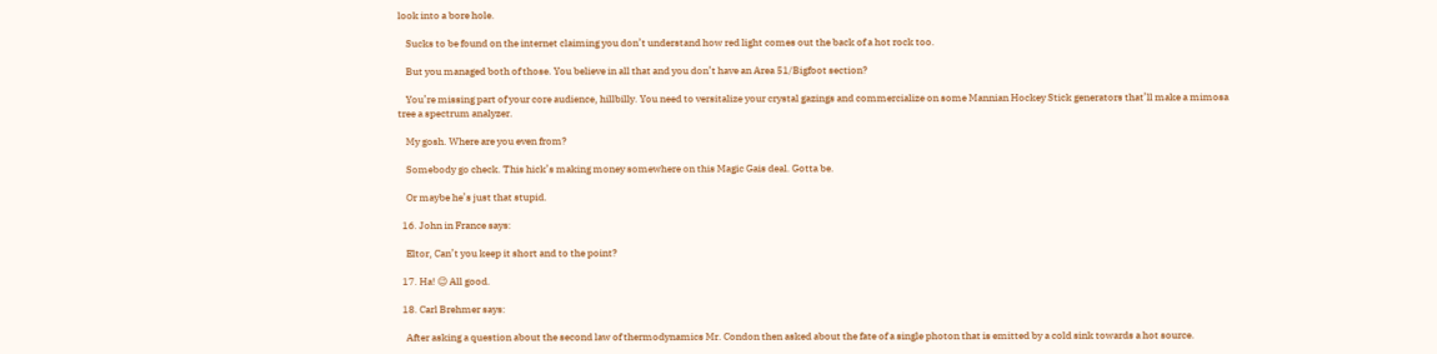look into a bore hole.

    Sucks to be found on the internet claiming you don’t understand how red light comes out the back of a hot rock too.

    But you managed both of those. You believe in all that and you don’t have an Area 51/Bigfoot section?

    You’re missing part of your core audience, hillbilly. You need to versitalize your crystal gazings and commercialize on some Mannian Hockey Stick generators that’ll make a mimosa tree a spectrum analyzer.

    My gosh. Where are you even from?

    Somebody go check. This hick’s making money somewhere on this Magic Gais deal. Gotta be.

    Or maybe he’s just that stupid.

  16. John in France says:

    Eltor, Can’t you keep it short and to the point?

  17. Ha! 😉 All good.

  18. Carl Brehmer says:

    After asking a question about the second law of thermodynamics Mr. Condon then asked about the fate of a single photon that is emitted by a cold sink towards a hot source.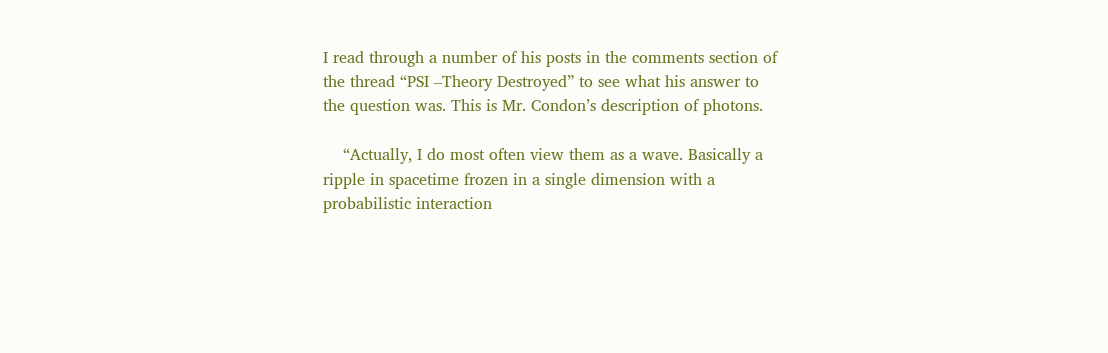I read through a number of his posts in the comments section of the thread “PSI –Theory Destroyed” to see what his answer to the question was. This is Mr. Condon’s description of photons.

    “Actually, I do most often view them as a wave. Basically a ripple in spacetime frozen in a single dimension with a probabilistic interaction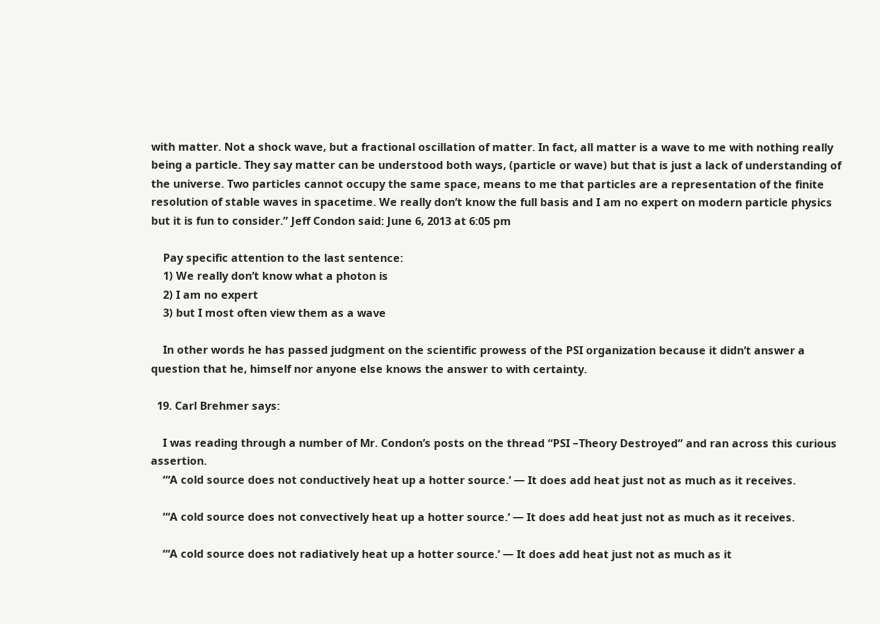with matter. Not a shock wave, but a fractional oscillation of matter. In fact, all matter is a wave to me with nothing really being a particle. They say matter can be understood both ways, (particle or wave) but that is just a lack of understanding of the universe. Two particles cannot occupy the same space, means to me that particles are a representation of the finite resolution of stable waves in spacetime. We really don’t know the full basis and I am no expert on modern particle physics but it is fun to consider.” Jeff Condon said: June 6, 2013 at 6:05 pm

    Pay specific attention to the last sentence:
    1) We really don’t know what a photon is
    2) I am no expert
    3) but I most often view them as a wave

    In other words he has passed judgment on the scientific prowess of the PSI organization because it didn’t answer a question that he, himself nor anyone else knows the answer to with certainty.

  19. Carl Brehmer says:

    I was reading through a number of Mr. Condon’s posts on the thread “PSI –Theory Destroyed” and ran across this curious assertion.
    “‘A cold source does not conductively heat up a hotter source.’ — It does add heat just not as much as it receives.

    “‘A cold source does not convectively heat up a hotter source.’ — It does add heat just not as much as it receives.

    “‘A cold source does not radiatively heat up a hotter source.’ — It does add heat just not as much as it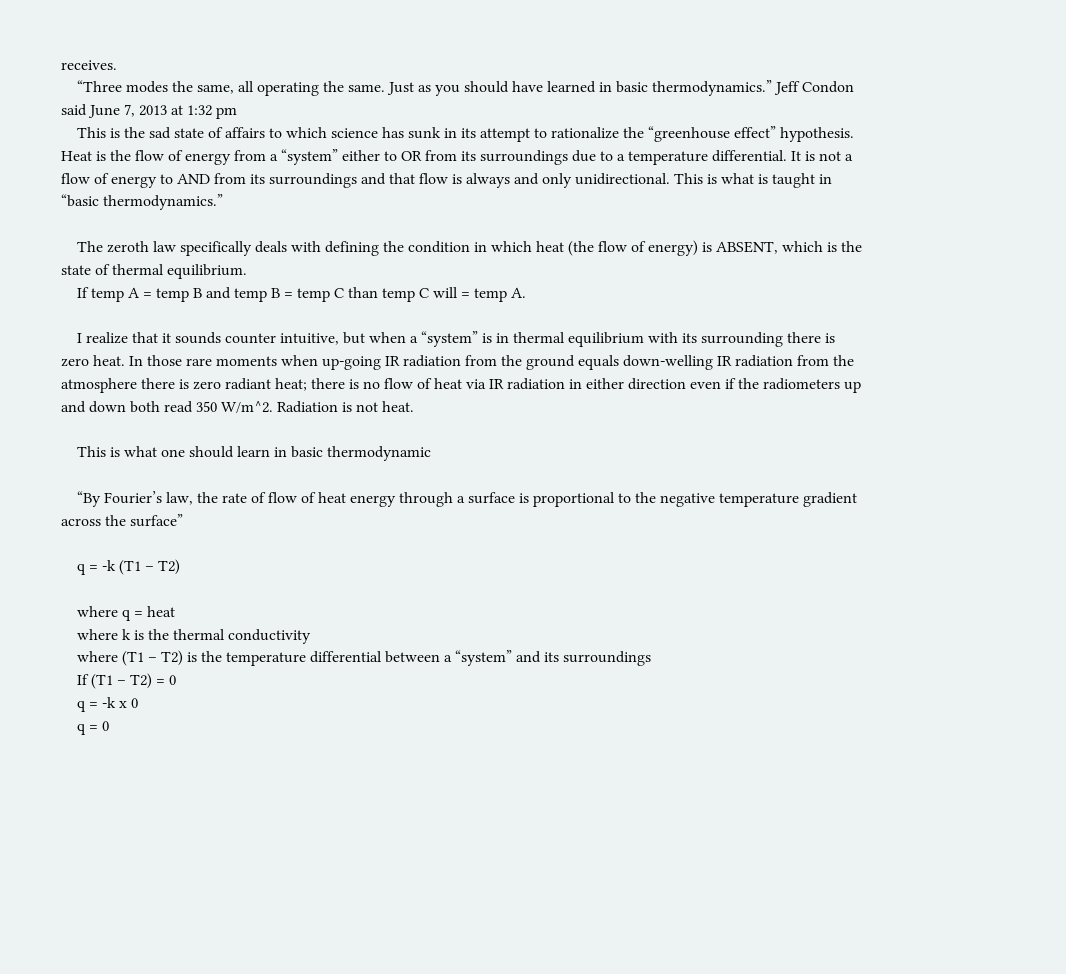receives.
    “Three modes the same, all operating the same. Just as you should have learned in basic thermodynamics.” Jeff Condon said June 7, 2013 at 1:32 pm
    This is the sad state of affairs to which science has sunk in its attempt to rationalize the “greenhouse effect” hypothesis. Heat is the flow of energy from a “system” either to OR from its surroundings due to a temperature differential. It is not a flow of energy to AND from its surroundings and that flow is always and only unidirectional. This is what is taught in “basic thermodynamics.”

    The zeroth law specifically deals with defining the condition in which heat (the flow of energy) is ABSENT, which is the state of thermal equilibrium.
    If temp A = temp B and temp B = temp C than temp C will = temp A.

    I realize that it sounds counter intuitive, but when a “system” is in thermal equilibrium with its surrounding there is zero heat. In those rare moments when up-going IR radiation from the ground equals down-welling IR radiation from the atmosphere there is zero radiant heat; there is no flow of heat via IR radiation in either direction even if the radiometers up and down both read 350 W/m^2. Radiation is not heat.

    This is what one should learn in basic thermodynamic

    “By Fourier’s law, the rate of flow of heat energy through a surface is proportional to the negative temperature gradient across the surface”

    q = -k (T1 – T2)

    where q = heat
    where k is the thermal conductivity
    where (T1 – T2) is the temperature differential between a “system” and its surroundings
    If (T1 – T2) = 0
    q = -k x 0
    q = 0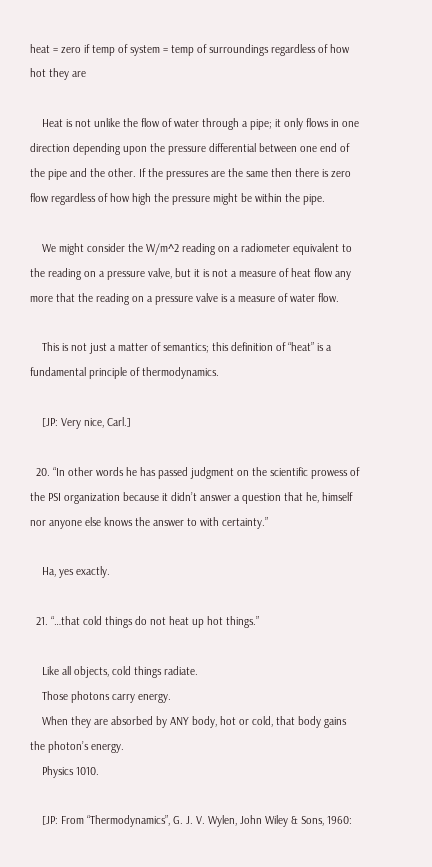heat = zero if temp of system = temp of surroundings regardless of how hot they are

    Heat is not unlike the flow of water through a pipe; it only flows in one direction depending upon the pressure differential between one end of the pipe and the other. If the pressures are the same then there is zero flow regardless of how high the pressure might be within the pipe.

    We might consider the W/m^2 reading on a radiometer equivalent to the reading on a pressure valve, but it is not a measure of heat flow any more that the reading on a pressure valve is a measure of water flow.

    This is not just a matter of semantics; this definition of “heat” is a fundamental principle of thermodynamics.

    [JP: Very nice, Carl.]

  20. “In other words he has passed judgment on the scientific prowess of the PSI organization because it didn’t answer a question that he, himself nor anyone else knows the answer to with certainty.”

    Ha, yes exactly.

  21. “…that cold things do not heat up hot things.”

    Like all objects, cold things radiate.
    Those photons carry energy.
    When they are absorbed by ANY body, hot or cold, that body gains the photon’s energy.
    Physics 1010.

    [JP: From “Thermodynamics”, G. J. V. Wylen, John Wiley & Sons, 1960: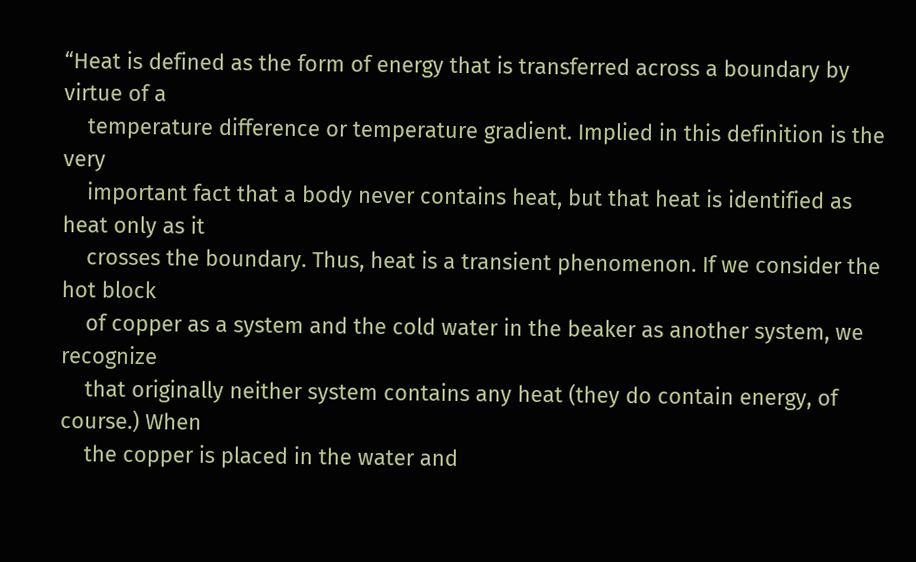“Heat is defined as the form of energy that is transferred across a boundary by virtue of a
    temperature difference or temperature gradient. Implied in this definition is the very
    important fact that a body never contains heat, but that heat is identified as heat only as it
    crosses the boundary. Thus, heat is a transient phenomenon. If we consider the hot block
    of copper as a system and the cold water in the beaker as another system, we recognize
    that originally neither system contains any heat (they do contain energy, of course.) When
    the copper is placed in the water and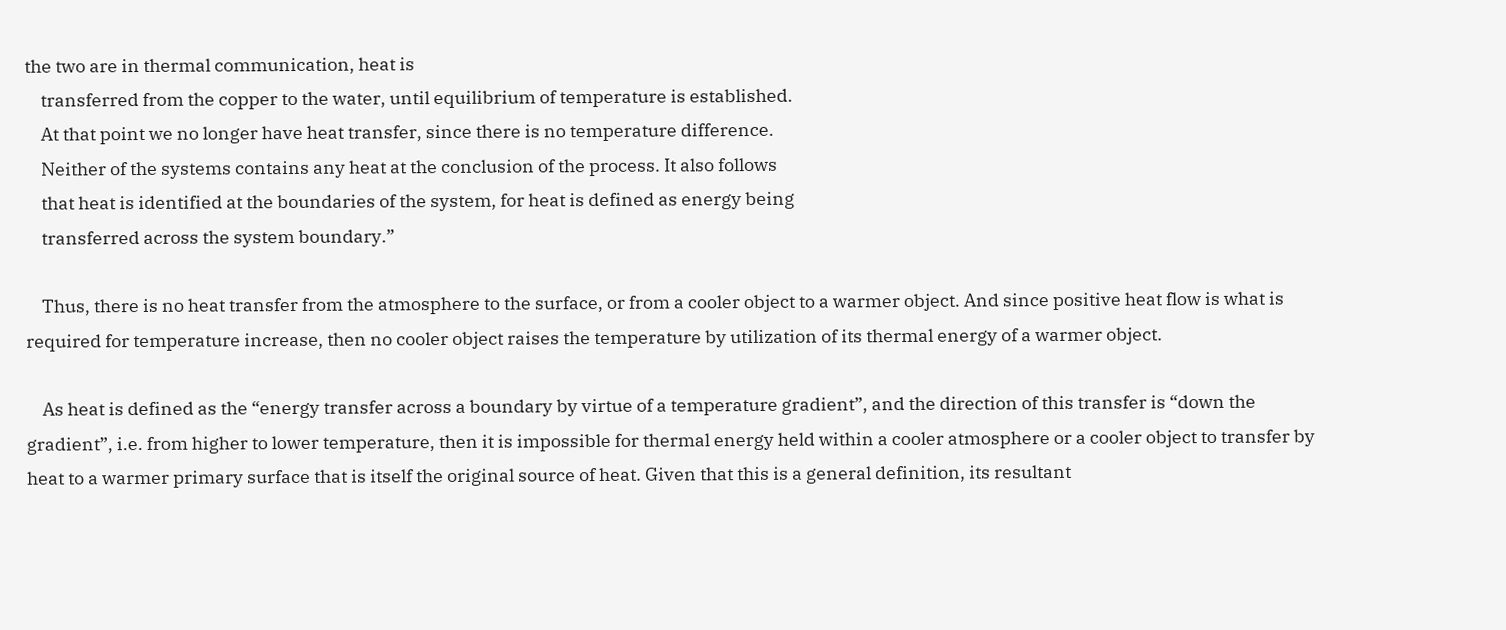the two are in thermal communication, heat is
    transferred from the copper to the water, until equilibrium of temperature is established.
    At that point we no longer have heat transfer, since there is no temperature difference.
    Neither of the systems contains any heat at the conclusion of the process. It also follows
    that heat is identified at the boundaries of the system, for heat is defined as energy being
    transferred across the system boundary.”

    Thus, there is no heat transfer from the atmosphere to the surface, or from a cooler object to a warmer object. And since positive heat flow is what is required for temperature increase, then no cooler object raises the temperature by utilization of its thermal energy of a warmer object.

    As heat is defined as the “energy transfer across a boundary by virtue of a temperature gradient”, and the direction of this transfer is “down the gradient”, i.e. from higher to lower temperature, then it is impossible for thermal energy held within a cooler atmosphere or a cooler object to transfer by heat to a warmer primary surface that is itself the original source of heat. Given that this is a general definition, its resultant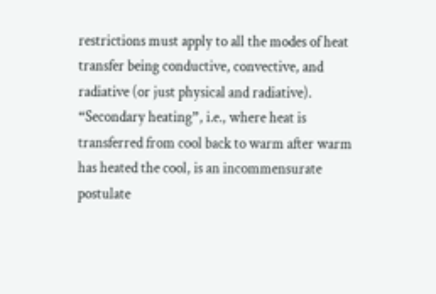restrictions must apply to all the modes of heat transfer being conductive, convective, and radiative (or just physical and radiative). “Secondary heating”, i.e., where heat is transferred from cool back to warm after warm has heated the cool, is an incommensurate postulate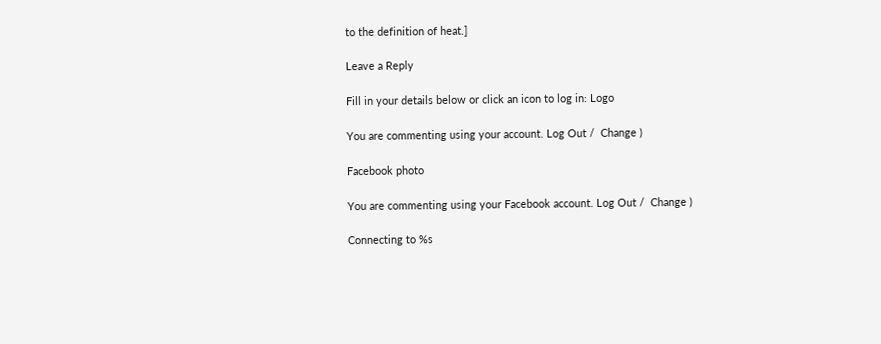to the definition of heat.]

Leave a Reply

Fill in your details below or click an icon to log in: Logo

You are commenting using your account. Log Out /  Change )

Facebook photo

You are commenting using your Facebook account. Log Out /  Change )

Connecting to %s